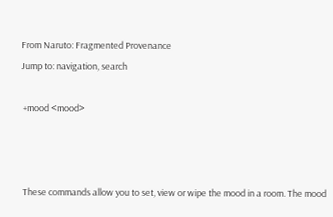From Naruto: Fragmented Provenance
Jump to: navigation, search

 +mood <mood>



 These commands allow you to set, view or wipe the mood in a room. The mood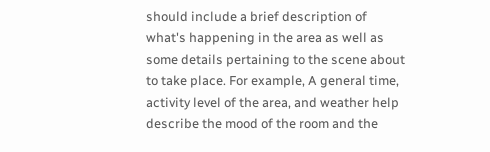should include a brief description of what's happening in the area as well as some details pertaining to the scene about to take place. For example, A general time, activity level of the area, and weather help describe the mood of the room and the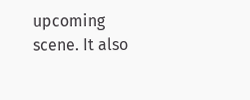upcoming scene. It also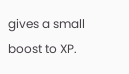gives a small boost to XP.